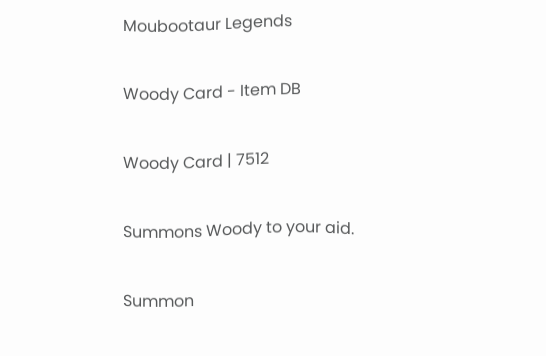Moubootaur Legends

Woody Card - Item DB

Woody Card | 7512

Summons Woody to your aid.

Summon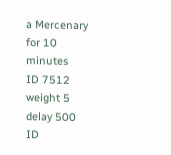a Mercenary for 10 minutes
ID 7512
weight 5
delay 500
ID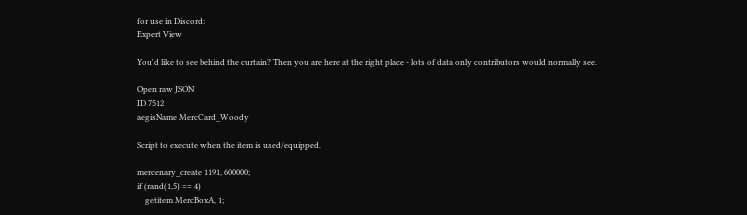for use in Discord:
Expert View

You'd like to see behind the curtain? Then you are here at the right place - lots of data only contributors would normally see.

Open raw JSON
ID 7512
aegisName MercCard_Woody

Script to execute when the item is used/equipped.

mercenary_create 1191, 600000;
if (rand(1,5) == 4)
    getitem MercBoxA, 1;